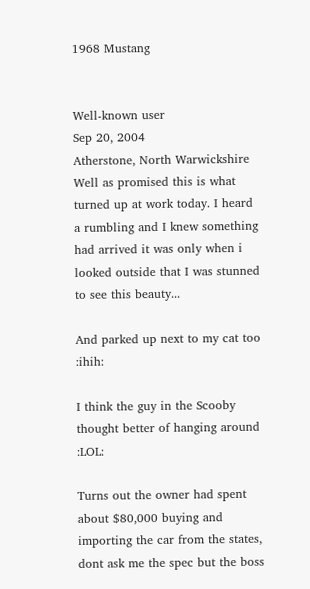1968 Mustang


Well-known user
Sep 20, 2004
Atherstone, North Warwickshire
Well as promised this is what turned up at work today. I heard a rumbling and I knew something had arrived it was only when i looked outside that I was stunned to see this beauty...

And parked up next to my cat too :ihih:

I think the guy in the Scooby thought better of hanging around :LOL:

Turns out the owner had spent about $80,000 buying and importing the car from the states, dont ask me the spec but the boss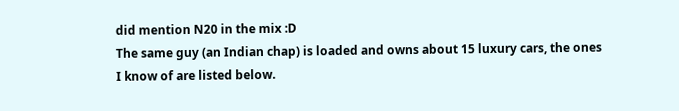did mention N20 in the mix :D
The same guy (an Indian chap) is loaded and owns about 15 luxury cars, the ones I know of are listed below.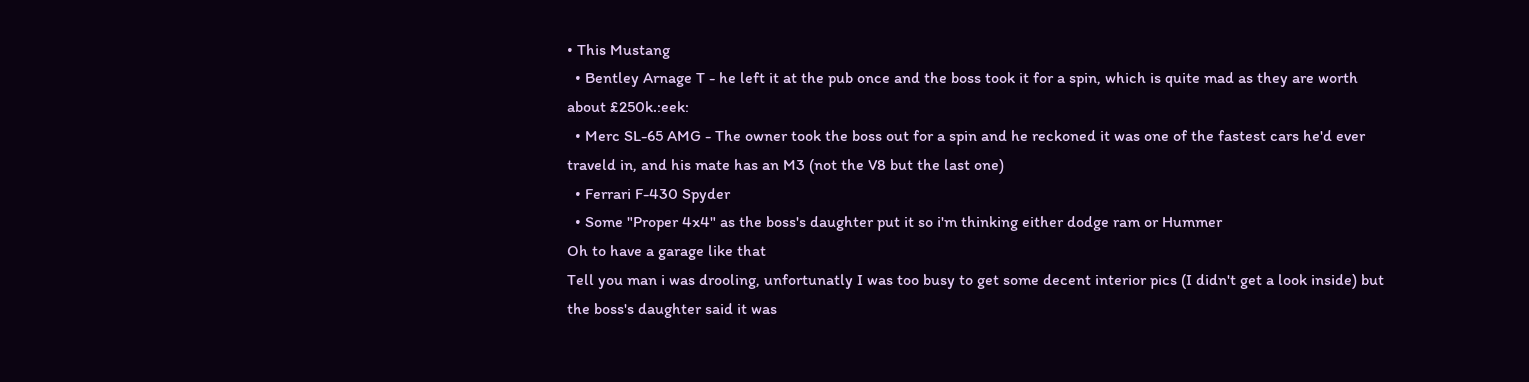• This Mustang
  • Bentley Arnage T - he left it at the pub once and the boss took it for a spin, which is quite mad as they are worth about £250k.:eek:
  • Merc SL-65 AMG - The owner took the boss out for a spin and he reckoned it was one of the fastest cars he'd ever traveld in, and his mate has an M3 (not the V8 but the last one)
  • Ferrari F-430 Spyder
  • Some "Proper 4x4" as the boss's daughter put it so i'm thinking either dodge ram or Hummer
Oh to have a garage like that
Tell you man i was drooling, unfortunatly I was too busy to get some decent interior pics (I didn't get a look inside) but the boss's daughter said it was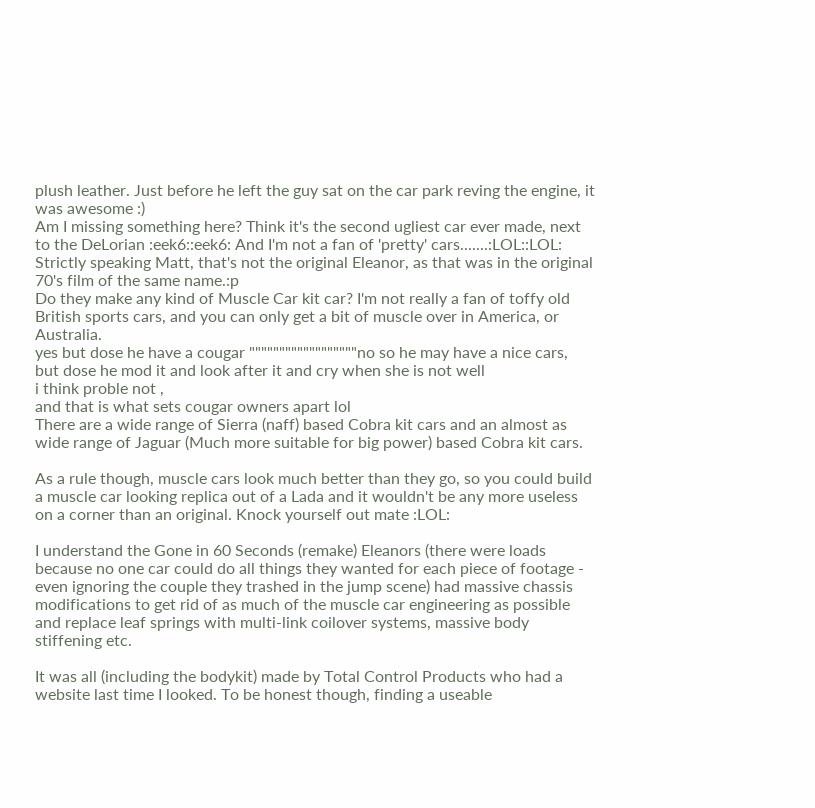plush leather. Just before he left the guy sat on the car park reving the engine, it was awesome :)
Am I missing something here? Think it's the second ugliest car ever made, next to the DeLorian :eek6::eek6: And I'm not a fan of 'pretty' cars.......:LOL::LOL:
Strictly speaking Matt, that's not the original Eleanor, as that was in the original 70's film of the same name.:p
Do they make any kind of Muscle Car kit car? I'm not really a fan of toffy old British sports cars, and you can only get a bit of muscle over in America, or Australia.
yes but dose he have a cougar """"""""""""""""""no so he may have a nice cars,
but dose he mod it and look after it and cry when she is not well
i think proble not ,
and that is what sets cougar owners apart lol
There are a wide range of Sierra (naff) based Cobra kit cars and an almost as wide range of Jaguar (Much more suitable for big power) based Cobra kit cars.

As a rule though, muscle cars look much better than they go, so you could build a muscle car looking replica out of a Lada and it wouldn't be any more useless on a corner than an original. Knock yourself out mate :LOL:

I understand the Gone in 60 Seconds (remake) Eleanors (there were loads because no one car could do all things they wanted for each piece of footage - even ignoring the couple they trashed in the jump scene) had massive chassis modifications to get rid of as much of the muscle car engineering as possible and replace leaf springs with multi-link coilover systems, massive body stiffening etc.

It was all (including the bodykit) made by Total Control Products who had a website last time I looked. To be honest though, finding a useable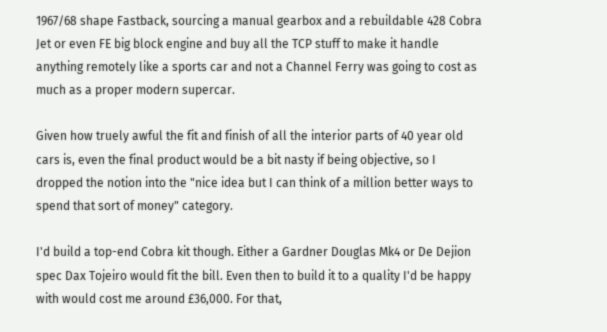1967/68 shape Fastback, sourcing a manual gearbox and a rebuildable 428 Cobra Jet or even FE big block engine and buy all the TCP stuff to make it handle anything remotely like a sports car and not a Channel Ferry was going to cost as much as a proper modern supercar.

Given how truely awful the fit and finish of all the interior parts of 40 year old cars is, even the final product would be a bit nasty if being objective, so I dropped the notion into the "nice idea but I can think of a million better ways to spend that sort of money" category.

I'd build a top-end Cobra kit though. Either a Gardner Douglas Mk4 or De Dejion spec Dax Tojeiro would fit the bill. Even then to build it to a quality I'd be happy with would cost me around £36,000. For that,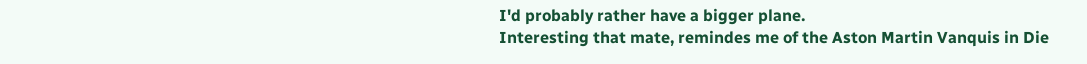I'd probably rather have a bigger plane.
Interesting that mate, remindes me of the Aston Martin Vanquis in Die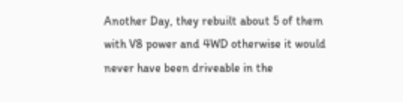Another Day, they rebuilt about 5 of them with V8 power and 4WD otherwise it would never have been driveable in the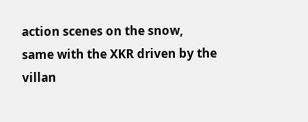action scenes on the snow, same with the XKR driven by the villan